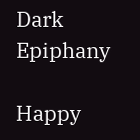Dark Epiphany

Happy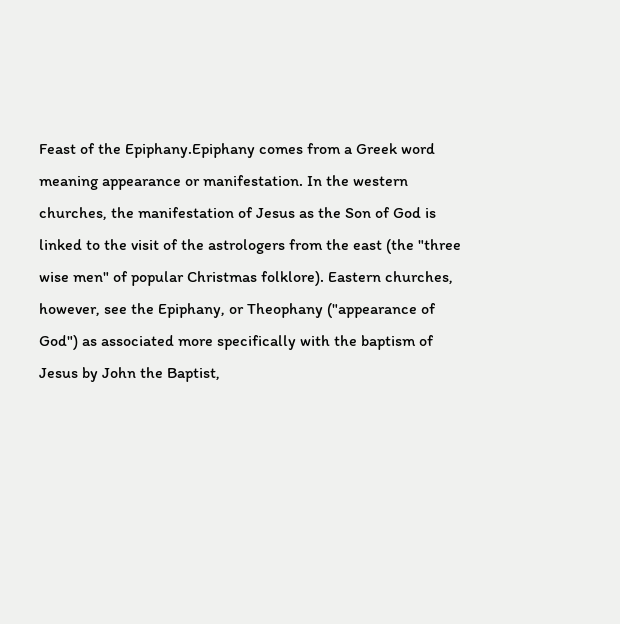Feast of the Epiphany.Epiphany comes from a Greek word meaning appearance or manifestation. In the western churches, the manifestation of Jesus as the Son of God is linked to the visit of the astrologers from the east (the "three wise men" of popular Christmas folklore). Eastern churches, however, see the Epiphany, or Theophany ("appearance of God") as associated more specifically with the baptism of Jesus by John the Baptist,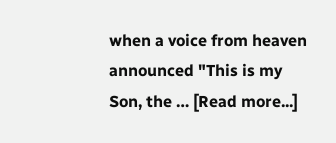when a voice from heaven announced "This is my Son, the … [Read more...]